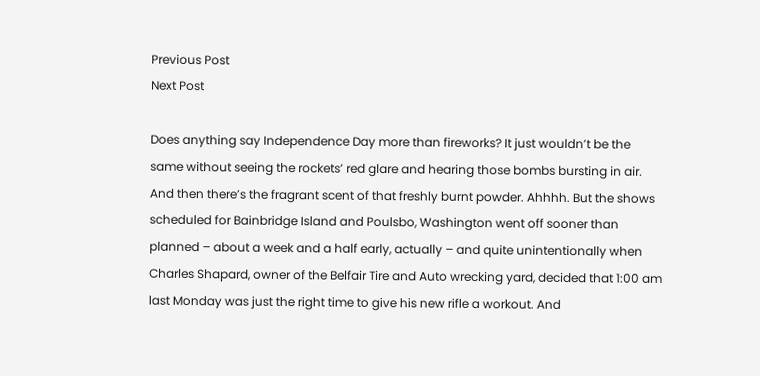Previous Post
Next Post

Does anything say Independence Day more than fireworks? It just wouldn’t be the same without seeing the rockets’ red glare and hearing those bombs bursting in air. And then there’s the fragrant scent of that freshly burnt powder. Ahhhh. But the shows scheduled for Bainbridge Island and Poulsbo, Washington went off sooner than planned – about a week and a half early, actually – and quite unintentionally when Charles Shapard, owner of the Belfair Tire and Auto wrecking yard, decided that 1:00 am last Monday was just the right time to give his new rifle a workout. And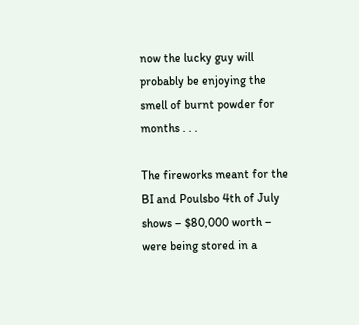now the lucky guy will probably be enjoying the smell of burnt powder for months . . .

The fireworks meant for the BI and Poulsbo 4th of July shows – $80,000 worth – were being stored in a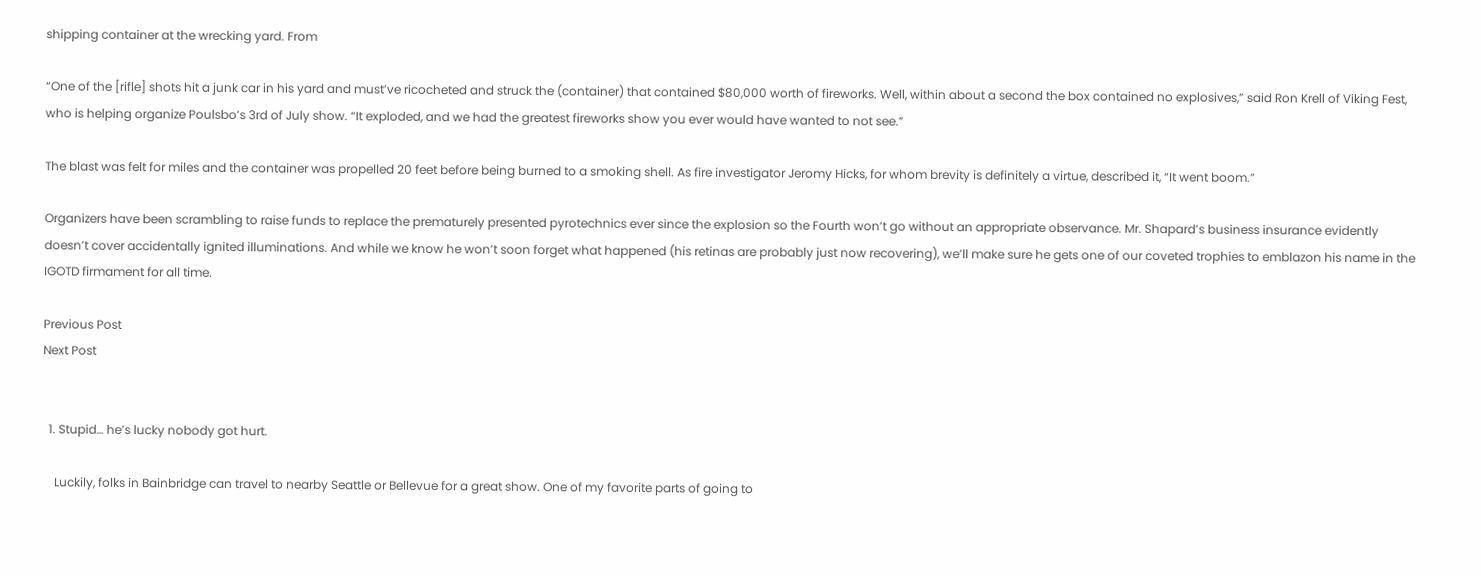shipping container at the wrecking yard. From

“One of the [rifle] shots hit a junk car in his yard and must’ve ricocheted and struck the (container) that contained $80,000 worth of fireworks. Well, within about a second the box contained no explosives,” said Ron Krell of Viking Fest, who is helping organize Poulsbo’s 3rd of July show. “It exploded, and we had the greatest fireworks show you ever would have wanted to not see.”

The blast was felt for miles and the container was propelled 20 feet before being burned to a smoking shell. As fire investigator Jeromy Hicks, for whom brevity is definitely a virtue, described it, “It went boom.”

Organizers have been scrambling to raise funds to replace the prematurely presented pyrotechnics ever since the explosion so the Fourth won’t go without an appropriate observance. Mr. Shapard’s business insurance evidently doesn’t cover accidentally ignited illuminations. And while we know he won’t soon forget what happened (his retinas are probably just now recovering), we’ll make sure he gets one of our coveted trophies to emblazon his name in the IGOTD firmament for all time.

Previous Post
Next Post


  1. Stupid… he’s lucky nobody got hurt.

    Luckily, folks in Bainbridge can travel to nearby Seattle or Bellevue for a great show. One of my favorite parts of going to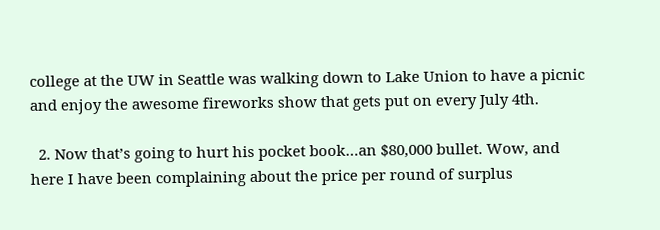college at the UW in Seattle was walking down to Lake Union to have a picnic and enjoy the awesome fireworks show that gets put on every July 4th.

  2. Now that’s going to hurt his pocket book…an $80,000 bullet. Wow, and here I have been complaining about the price per round of surplus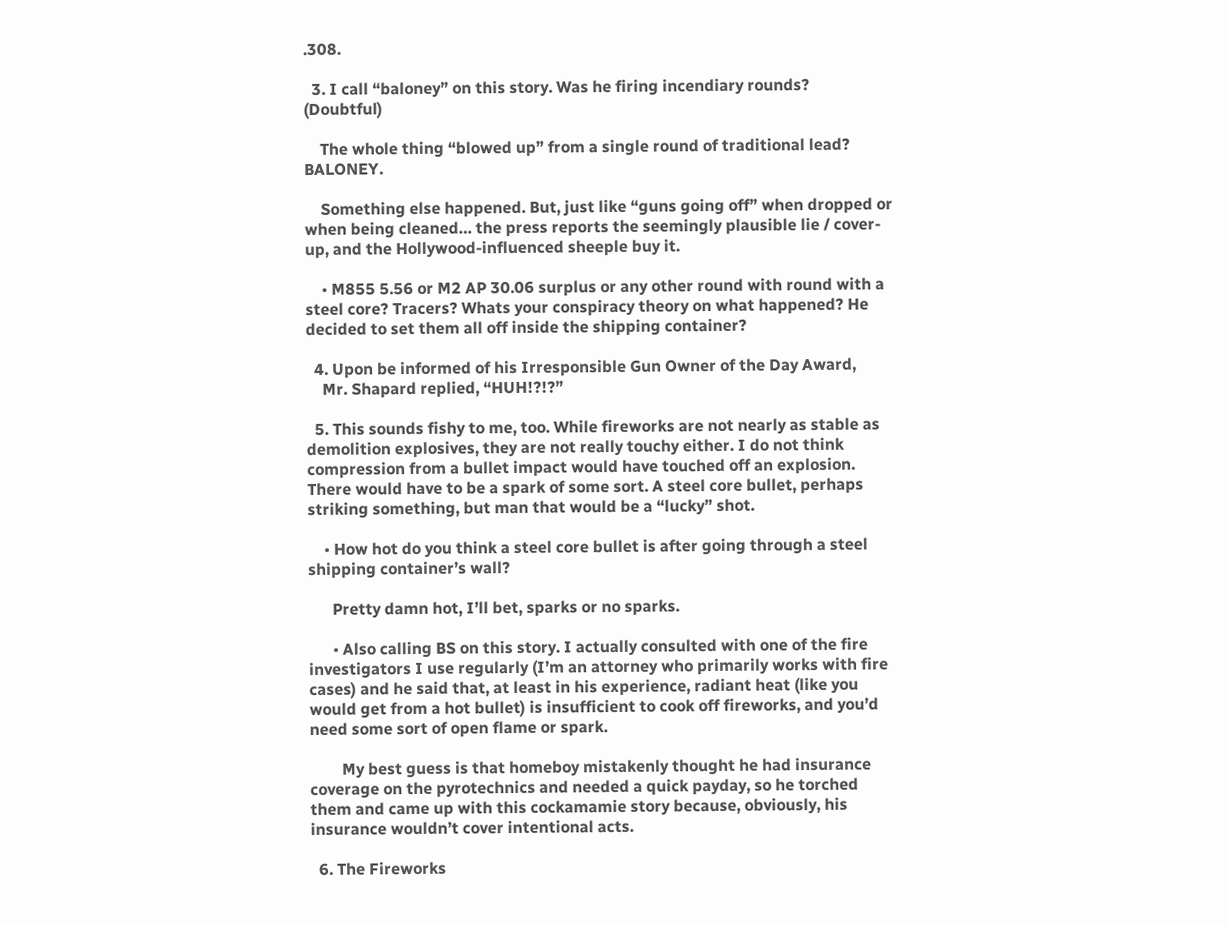.308.

  3. I call “baloney” on this story. Was he firing incendiary rounds? (Doubtful)

    The whole thing “blowed up” from a single round of traditional lead? BALONEY.

    Something else happened. But, just like “guns going off” when dropped or when being cleaned… the press reports the seemingly plausible lie / cover-up, and the Hollywood-influenced sheeple buy it.

    • M855 5.56 or M2 AP 30.06 surplus or any other round with round with a steel core? Tracers? Whats your conspiracy theory on what happened? He decided to set them all off inside the shipping container?

  4. Upon be informed of his Irresponsible Gun Owner of the Day Award,
    Mr. Shapard replied, “HUH!?!?”

  5. This sounds fishy to me, too. While fireworks are not nearly as stable as demolition explosives, they are not really touchy either. I do not think compression from a bullet impact would have touched off an explosion. There would have to be a spark of some sort. A steel core bullet, perhaps striking something, but man that would be a “lucky” shot.

    • How hot do you think a steel core bullet is after going through a steel shipping container’s wall?

      Pretty damn hot, I’ll bet, sparks or no sparks.

      • Also calling BS on this story. I actually consulted with one of the fire investigators I use regularly (I’m an attorney who primarily works with fire cases) and he said that, at least in his experience, radiant heat (like you would get from a hot bullet) is insufficient to cook off fireworks, and you’d need some sort of open flame or spark.

        My best guess is that homeboy mistakenly thought he had insurance coverage on the pyrotechnics and needed a quick payday, so he torched them and came up with this cockamamie story because, obviously, his insurance wouldn’t cover intentional acts.

  6. The Fireworks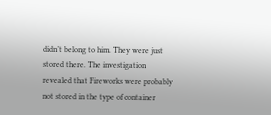didn’t belong to him. They were just stored there. The investigation revealed that Fireworks were probably not stored in the type of container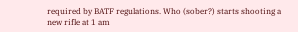required by BATF regulations. Who (sober?) starts shooting a new rifle at 1 am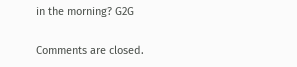in the morning? G2G

Comments are closed.